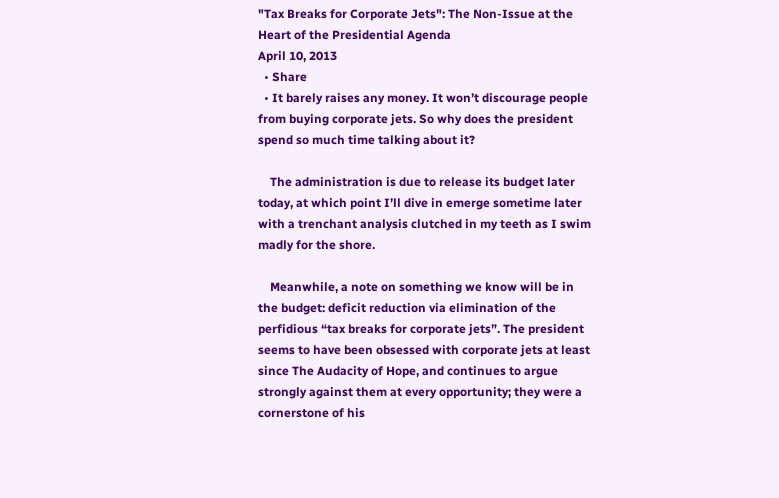"Tax Breaks for Corporate Jets": The Non-Issue at the Heart of the Presidential Agenda
April 10, 2013
  • Share
  • It barely raises any money. It won’t discourage people from buying corporate jets. So why does the president spend so much time talking about it?

    The administration is due to release its budget later today, at which point I’ll dive in emerge sometime later with a trenchant analysis clutched in my teeth as I swim madly for the shore.

    Meanwhile, a note on something we know will be in the budget: deficit reduction via elimination of the perfidious “tax breaks for corporate jets”. The president seems to have been obsessed with corporate jets at least since The Audacity of Hope, and continues to argue strongly against them at every opportunity; they were a cornerstone of his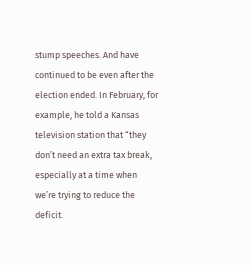stump speeches. And have continued to be even after the election ended. In February, for example, he told a Kansas television station that “they don’t need an extra tax break, especially at a time when we’re trying to reduce the deficit.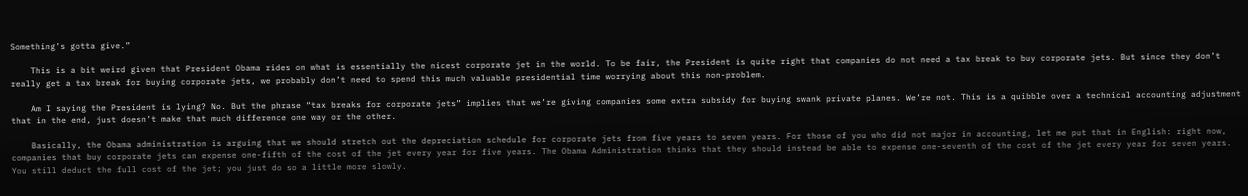Something’s gotta give.”

    This is a bit weird given that President Obama rides on what is essentially the nicest corporate jet in the world. To be fair, the President is quite right that companies do not need a tax break to buy corporate jets. But since they don’t really get a tax break for buying corporate jets, we probably don’t need to spend this much valuable presidential time worrying about this non-problem.

    Am I saying the President is lying? No. But the phrase “tax breaks for corporate jets” implies that we’re giving companies some extra subsidy for buying swank private planes. We’re not. This is a quibble over a technical accounting adjustment that in the end, just doesn’t make that much difference one way or the other.

    Basically, the Obama administration is arguing that we should stretch out the depreciation schedule for corporate jets from five years to seven years. For those of you who did not major in accounting, let me put that in English: right now, companies that buy corporate jets can expense one-fifth of the cost of the jet every year for five years. The Obama Administration thinks that they should instead be able to expense one-seventh of the cost of the jet every year for seven years. You still deduct the full cost of the jet; you just do so a little more slowly.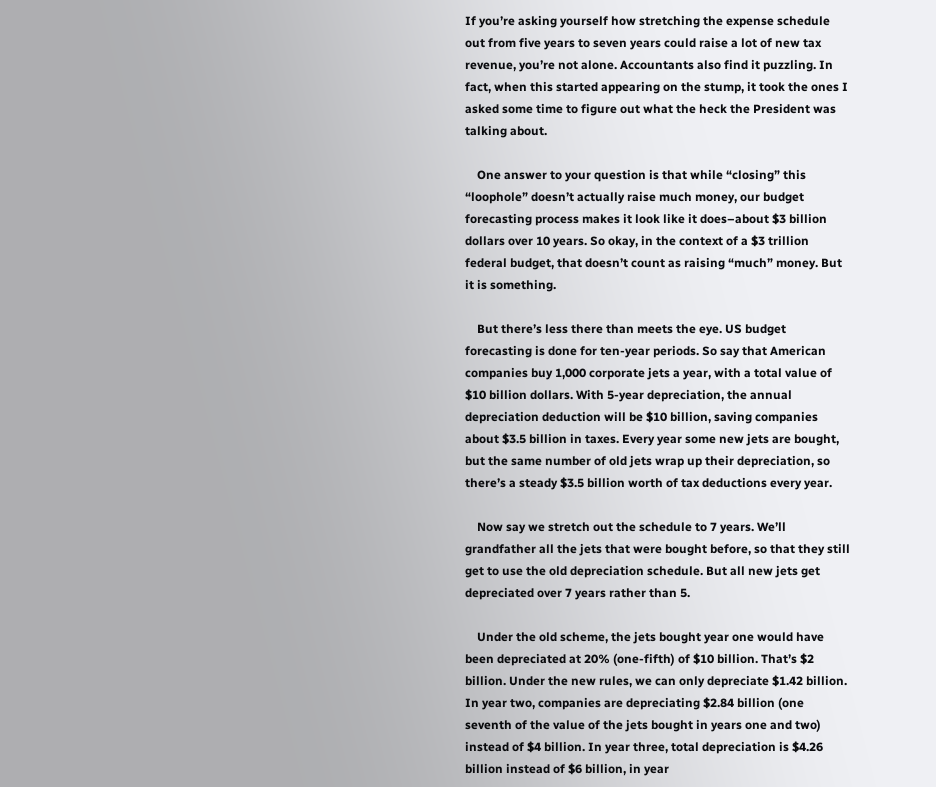If you’re asking yourself how stretching the expense schedule out from five years to seven years could raise a lot of new tax revenue, you’re not alone. Accountants also find it puzzling. In fact, when this started appearing on the stump, it took the ones I asked some time to figure out what the heck the President was talking about.

    One answer to your question is that while “closing” this “loophole” doesn’t actually raise much money, our budget forecasting process makes it look like it does–about $3 billion dollars over 10 years. So okay, in the context of a $3 trillion federal budget, that doesn’t count as raising “much” money. But it is something.

    But there’s less there than meets the eye. US budget forecasting is done for ten-year periods. So say that American companies buy 1,000 corporate jets a year, with a total value of $10 billion dollars. With 5-year depreciation, the annual depreciation deduction will be $10 billion, saving companies about $3.5 billion in taxes. Every year some new jets are bought, but the same number of old jets wrap up their depreciation, so there’s a steady $3.5 billion worth of tax deductions every year.

    Now say we stretch out the schedule to 7 years. We’ll grandfather all the jets that were bought before, so that they still get to use the old depreciation schedule. But all new jets get depreciated over 7 years rather than 5.

    Under the old scheme, the jets bought year one would have been depreciated at 20% (one-fifth) of $10 billion. That’s $2 billion. Under the new rules, we can only depreciate $1.42 billion. In year two, companies are depreciating $2.84 billion (one seventh of the value of the jets bought in years one and two) instead of $4 billion. In year three, total depreciation is $4.26 billion instead of $6 billion, in year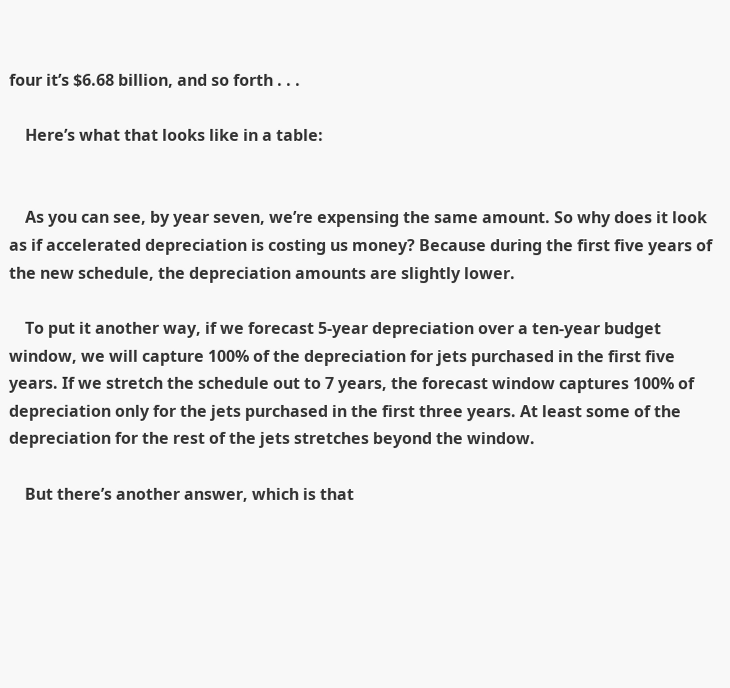four it’s $6.68 billion, and so forth . . .

    Here’s what that looks like in a table:


    As you can see, by year seven, we’re expensing the same amount. So why does it look as if accelerated depreciation is costing us money? Because during the first five years of the new schedule, the depreciation amounts are slightly lower.

    To put it another way, if we forecast 5-year depreciation over a ten-year budget window, we will capture 100% of the depreciation for jets purchased in the first five years. If we stretch the schedule out to 7 years, the forecast window captures 100% of depreciation only for the jets purchased in the first three years. At least some of the depreciation for the rest of the jets stretches beyond the window.

    But there’s another answer, which is that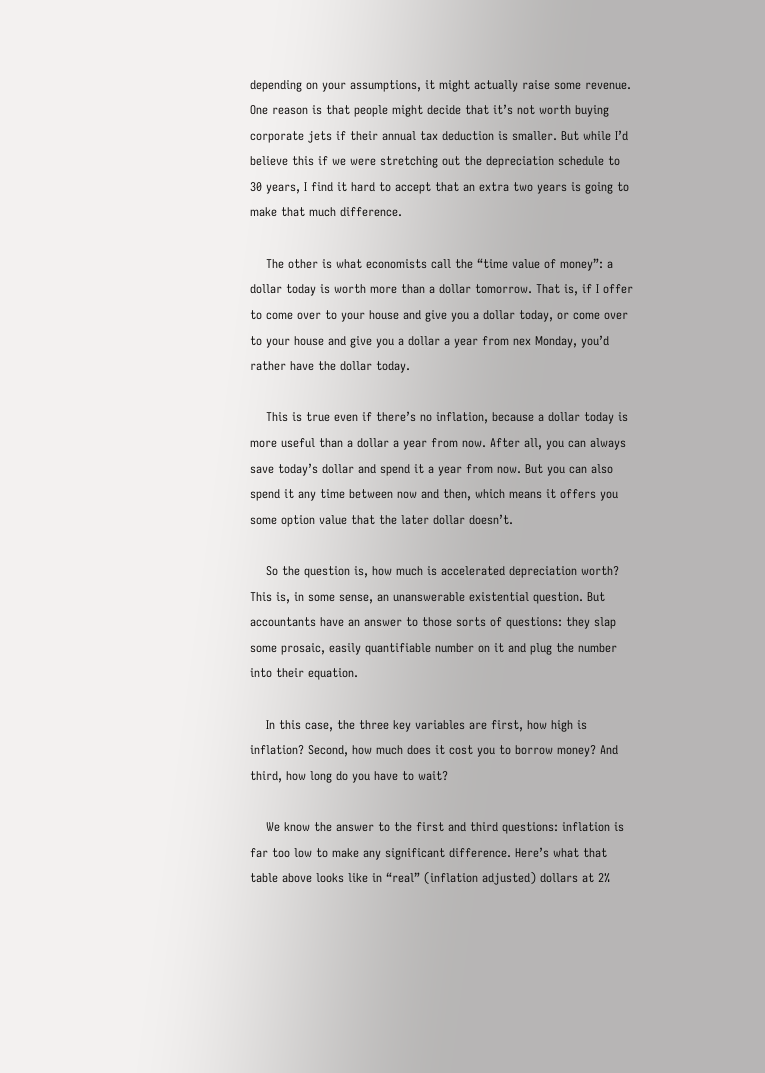depending on your assumptions, it might actually raise some revenue. One reason is that people might decide that it’s not worth buying corporate jets if their annual tax deduction is smaller. But while I’d believe this if we were stretching out the depreciation schedule to 30 years, I find it hard to accept that an extra two years is going to make that much difference.

    The other is what economists call the “time value of money”: a dollar today is worth more than a dollar tomorrow. That is, if I offer to come over to your house and give you a dollar today, or come over to your house and give you a dollar a year from nex Monday, you’d rather have the dollar today.

    This is true even if there’s no inflation, because a dollar today is more useful than a dollar a year from now. After all, you can always save today’s dollar and spend it a year from now. But you can also spend it any time between now and then, which means it offers you some option value that the later dollar doesn’t.

    So the question is, how much is accelerated depreciation worth? This is, in some sense, an unanswerable existential question. But accountants have an answer to those sorts of questions: they slap some prosaic, easily quantifiable number on it and plug the number into their equation.

    In this case, the three key variables are first, how high is inflation? Second, how much does it cost you to borrow money? And third, how long do you have to wait?

    We know the answer to the first and third questions: inflation is far too low to make any significant difference. Here’s what that table above looks like in “real” (inflation adjusted) dollars at 2%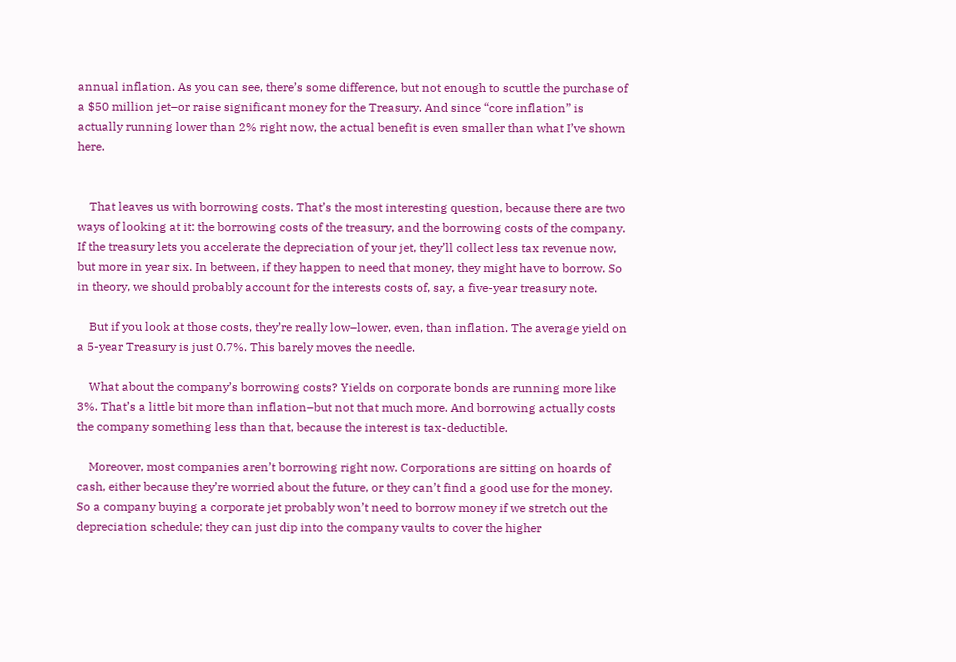annual inflation. As you can see, there’s some difference, but not enough to scuttle the purchase of a $50 million jet–or raise significant money for the Treasury. And since “core inflation” is actually running lower than 2% right now, the actual benefit is even smaller than what I’ve shown here.


    That leaves us with borrowing costs. That’s the most interesting question, because there are two ways of looking at it: the borrowing costs of the treasury, and the borrowing costs of the company. If the treasury lets you accelerate the depreciation of your jet, they’ll collect less tax revenue now, but more in year six. In between, if they happen to need that money, they might have to borrow. So in theory, we should probably account for the interests costs of, say, a five-year treasury note.

    But if you look at those costs, they’re really low–lower, even, than inflation. The average yield on a 5-year Treasury is just 0.7%. This barely moves the needle.

    What about the company’s borrowing costs? Yields on corporate bonds are running more like 3%. That’s a little bit more than inflation–but not that much more. And borrowing actually costs the company something less than that, because the interest is tax-deductible.

    Moreover, most companies aren’t borrowing right now. Corporations are sitting on hoards of cash, either because they’re worried about the future, or they can’t find a good use for the money. So a company buying a corporate jet probably won’t need to borrow money if we stretch out the depreciation schedule; they can just dip into the company vaults to cover the higher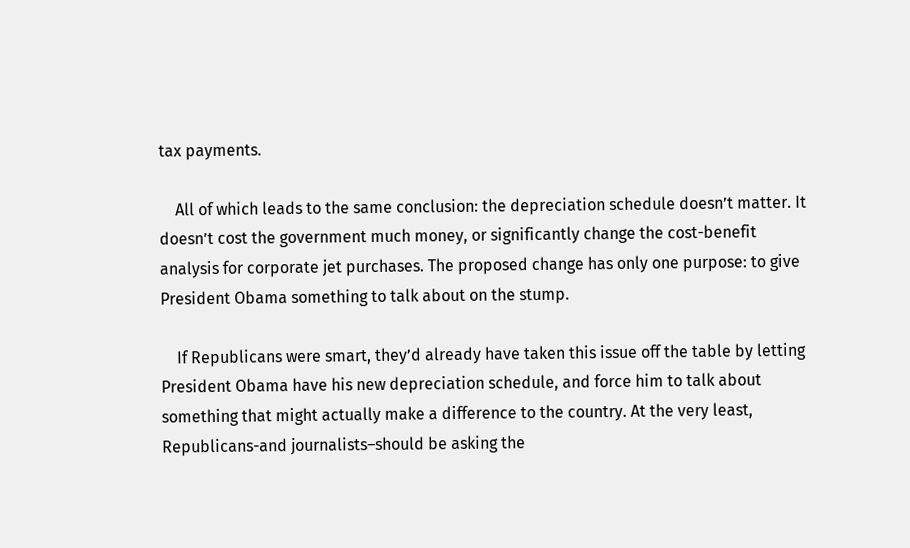tax payments.

    All of which leads to the same conclusion: the depreciation schedule doesn’t matter. It doesn’t cost the government much money, or significantly change the cost-benefit analysis for corporate jet purchases. The proposed change has only one purpose: to give President Obama something to talk about on the stump.

    If Republicans were smart, they’d already have taken this issue off the table by letting President Obama have his new depreciation schedule, and force him to talk about something that might actually make a difference to the country. At the very least, Republicans-and journalists–should be asking the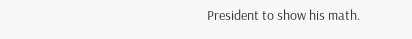President to show his math.